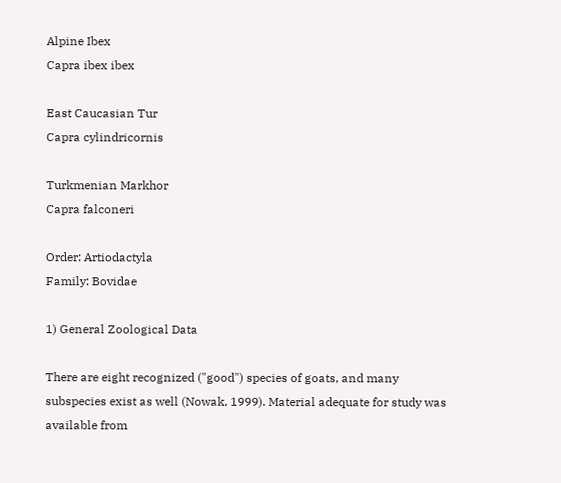Alpine Ibex
Capra ibex ibex

East Caucasian Tur
Capra cylindricornis

Turkmenian Markhor
Capra falconeri

Order: Artiodactyla
Family: Bovidae

1) General Zoological Data

There are eight recognized ("good") species of goats, and many subspecies exist as well (Nowak, 1999). Material adequate for study was available from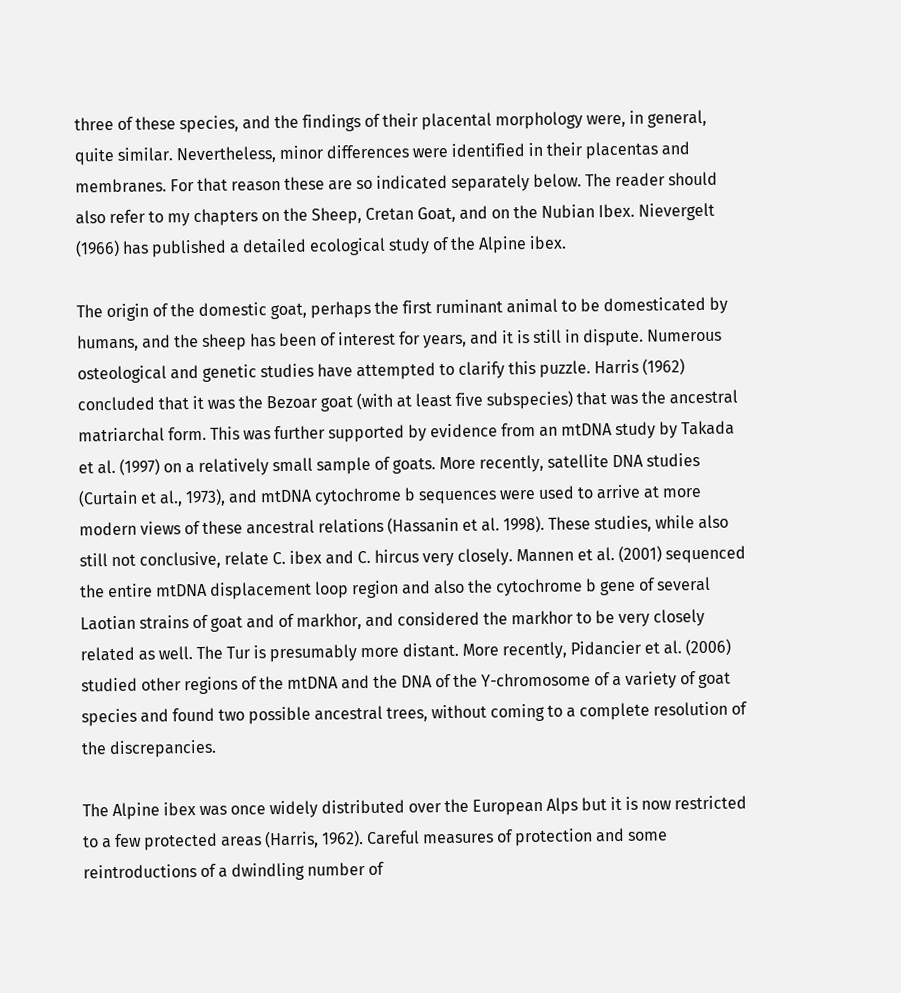three of these species, and the findings of their placental morphology were, in general, quite similar. Nevertheless, minor differences were identified in their placentas and membranes. For that reason these are so indicated separately below. The reader should also refer to my chapters on the Sheep, Cretan Goat, and on the Nubian Ibex. Nievergelt (1966) has published a detailed ecological study of the Alpine ibex.

The origin of the domestic goat, perhaps the first ruminant animal to be domesticated by humans, and the sheep has been of interest for years, and it is still in dispute. Numerous osteological and genetic studies have attempted to clarify this puzzle. Harris (1962) concluded that it was the Bezoar goat (with at least five subspecies) that was the ancestral matriarchal form. This was further supported by evidence from an mtDNA study by Takada et al. (1997) on a relatively small sample of goats. More recently, satellite DNA studies (Curtain et al., 1973), and mtDNA cytochrome b sequences were used to arrive at more modern views of these ancestral relations (Hassanin et al. 1998). These studies, while also still not conclusive, relate C. ibex and C. hircus very closely. Mannen et al. (2001) sequenced the entire mtDNA displacement loop region and also the cytochrome b gene of several Laotian strains of goat and of markhor, and considered the markhor to be very closely related as well. The Tur is presumably more distant. More recently, Pidancier et al. (2006) studied other regions of the mtDNA and the DNA of the Y-chromosome of a variety of goat species and found two possible ancestral trees, without coming to a complete resolution of the discrepancies.

The Alpine ibex was once widely distributed over the European Alps but it is now restricted to a few protected areas (Harris, 1962). Careful measures of protection and some reintroductions of a dwindling number of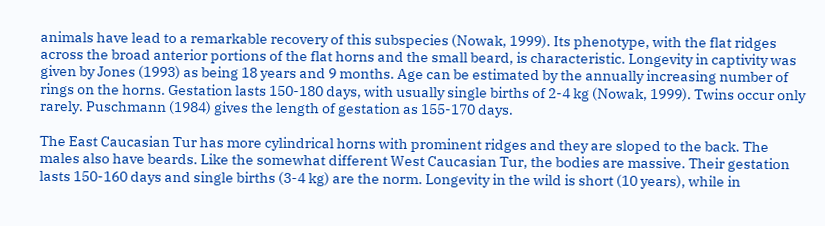animals have lead to a remarkable recovery of this subspecies (Nowak, 1999). Its phenotype, with the flat ridges across the broad anterior portions of the flat horns and the small beard, is characteristic. Longevity in captivity was given by Jones (1993) as being 18 years and 9 months. Age can be estimated by the annually increasing number of rings on the horns. Gestation lasts 150-180 days, with usually single births of 2-4 kg (Nowak, 1999). Twins occur only rarely. Puschmann (1984) gives the length of gestation as 155-170 days.

The East Caucasian Tur has more cylindrical horns with prominent ridges and they are sloped to the back. The males also have beards. Like the somewhat different West Caucasian Tur, the bodies are massive. Their gestation lasts 150-160 days and single births (3-4 kg) are the norm. Longevity in the wild is short (10 years), while in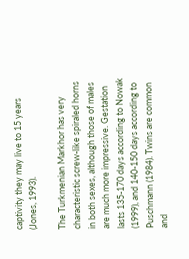captivity they may live to 15 years (Jones, 1993).

The Turkmenian Markhor has very characteristic screw-like spiraled horns in both sexes, although those of males are much more impressive. Gestation lasts 135-170 days according to Nowak (1999), and 140-150 days according to Puschmann (1984). Twins are common and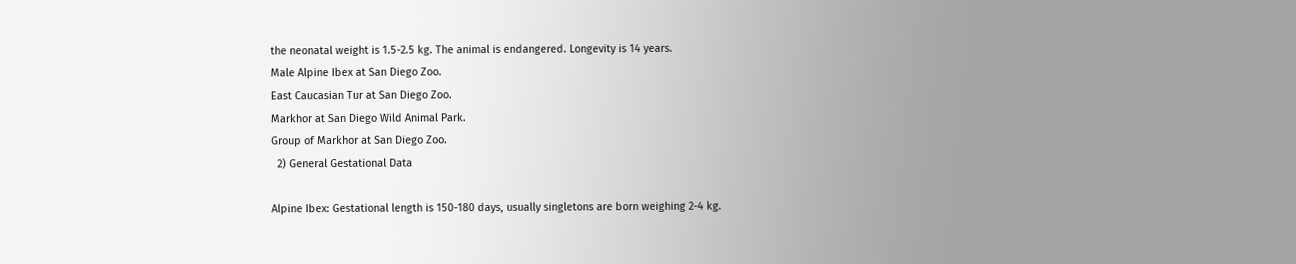the neonatal weight is 1.5-2.5 kg. The animal is endangered. Longevity is 14 years.
Male Alpine Ibex at San Diego Zoo.
East Caucasian Tur at San Diego Zoo.
Markhor at San Diego Wild Animal Park.
Group of Markhor at San Diego Zoo.
  2) General Gestational Data

Alpine Ibex: Gestational length is 150-180 days, usually singletons are born weighing 2-4 kg.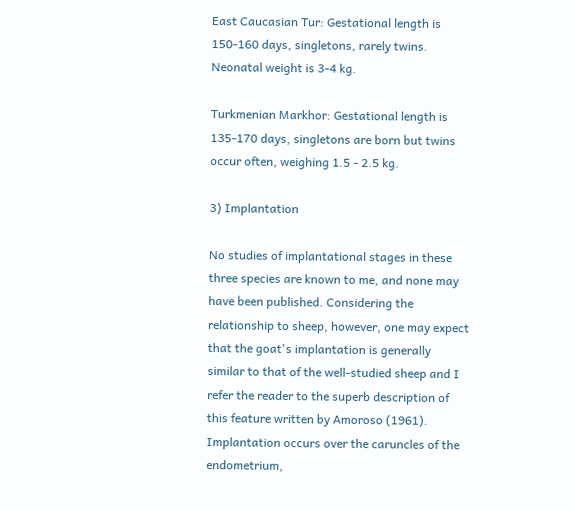East Caucasian Tur: Gestational length is 150-160 days, singletons, rarely twins. Neonatal weight is 3-4 kg.

Turkmenian Markhor: Gestational length is 135-170 days, singletons are born but twins occur often, weighing 1.5 - 2.5 kg.

3) Implantation

No studies of implantational stages in these three species are known to me, and none may have been published. Considering the relationship to sheep, however, one may expect that the goat's implantation is generally similar to that of the well-studied sheep and I refer the reader to the superb description of this feature written by Amoroso (1961). Implantation occurs over the caruncles of the endometrium,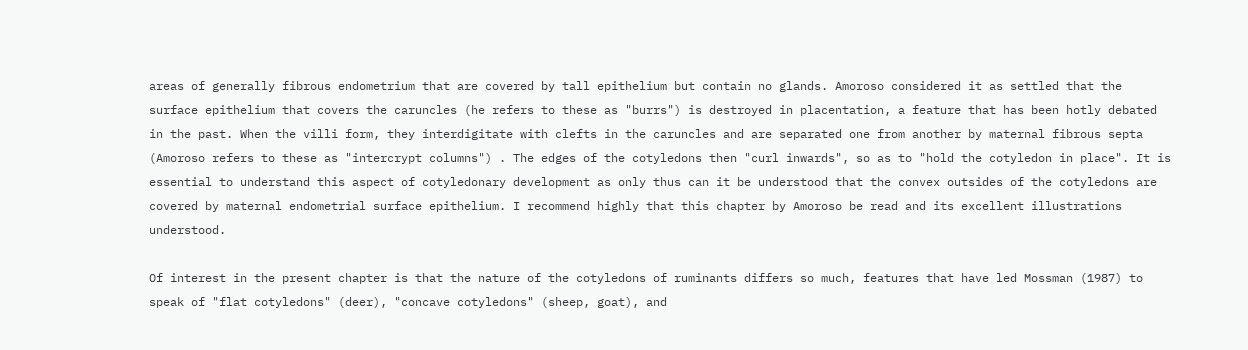areas of generally fibrous endometrium that are covered by tall epithelium but contain no glands. Amoroso considered it as settled that the surface epithelium that covers the caruncles (he refers to these as "burrs") is destroyed in placentation, a feature that has been hotly debated in the past. When the villi form, they interdigitate with clefts in the caruncles and are separated one from another by maternal fibrous septa (Amoroso refers to these as "intercrypt columns") . The edges of the cotyledons then "curl inwards", so as to "hold the cotyledon in place". It is essential to understand this aspect of cotyledonary development as only thus can it be understood that the convex outsides of the cotyledons are covered by maternal endometrial surface epithelium. I recommend highly that this chapter by Amoroso be read and its excellent illustrations understood.

Of interest in the present chapter is that the nature of the cotyledons of ruminants differs so much, features that have led Mossman (1987) to speak of "flat cotyledons" (deer), "concave cotyledons" (sheep, goat), and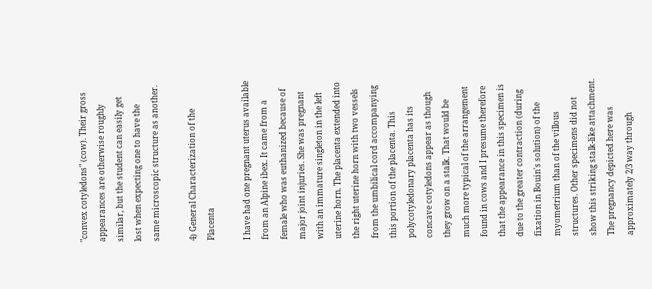"convex cotyledons" (cow). Their gross appearances are otherwise roughly similar, but the student can easily get lost when expecting one to have the same microscopic structure as another.

4) General Characterization of the Placenta

I have had one pregnant uterus available from an Alpine ibex. It came from a female who was euthanized because of major joint injuries. She was pregnant with an immature singleton in the left uterine horn. The placenta extended into the right uterine horn with two vessels from the umbilical cord accompanying this portion of the placenta. This polycotyledonary placenta has its concave cotyledons appear as though they grow on a stalk. That would be much more typical of the arrangement found in cows and I presume therefore that the appearance in this specimen is due to the greater contraction (during fixation in Bouin's solution) of the myometrium than of the villous structures. Other specimens did not show this striking stalk-like attachment. The pregnancy depicted here was approximately 2/3 way through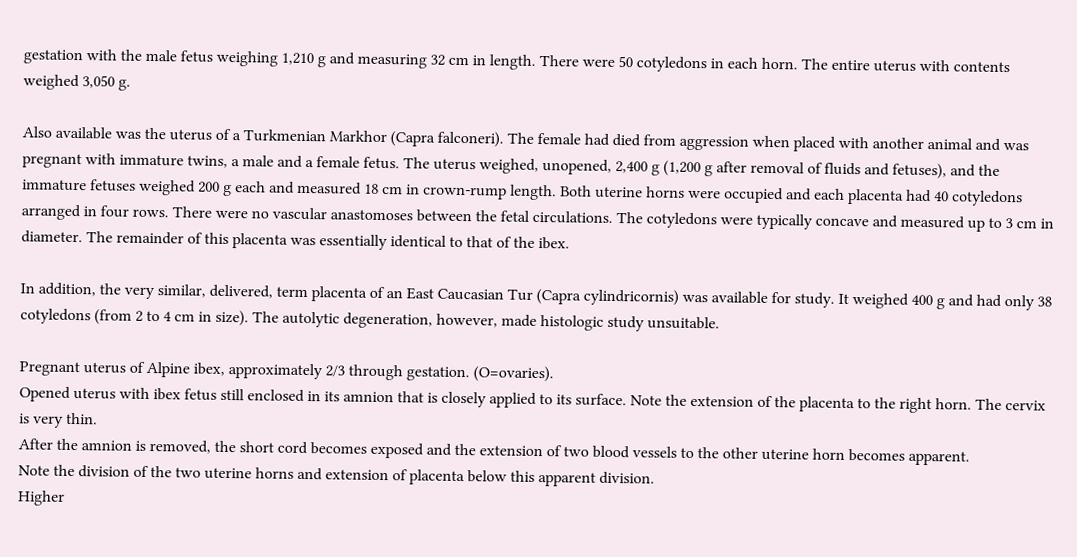gestation with the male fetus weighing 1,210 g and measuring 32 cm in length. There were 50 cotyledons in each horn. The entire uterus with contents weighed 3,050 g.

Also available was the uterus of a Turkmenian Markhor (Capra falconeri). The female had died from aggression when placed with another animal and was pregnant with immature twins, a male and a female fetus. The uterus weighed, unopened, 2,400 g (1,200 g after removal of fluids and fetuses), and the immature fetuses weighed 200 g each and measured 18 cm in crown-rump length. Both uterine horns were occupied and each placenta had 40 cotyledons arranged in four rows. There were no vascular anastomoses between the fetal circulations. The cotyledons were typically concave and measured up to 3 cm in diameter. The remainder of this placenta was essentially identical to that of the ibex.

In addition, the very similar, delivered, term placenta of an East Caucasian Tur (Capra cylindricornis) was available for study. It weighed 400 g and had only 38 cotyledons (from 2 to 4 cm in size). The autolytic degeneration, however, made histologic study unsuitable.

Pregnant uterus of Alpine ibex, approximately 2/3 through gestation. (O=ovaries).
Opened uterus with ibex fetus still enclosed in its amnion that is closely applied to its surface. Note the extension of the placenta to the right horn. The cervix is very thin.
After the amnion is removed, the short cord becomes exposed and the extension of two blood vessels to the other uterine horn becomes apparent.
Note the division of the two uterine horns and extension of placenta below this apparent division.
Higher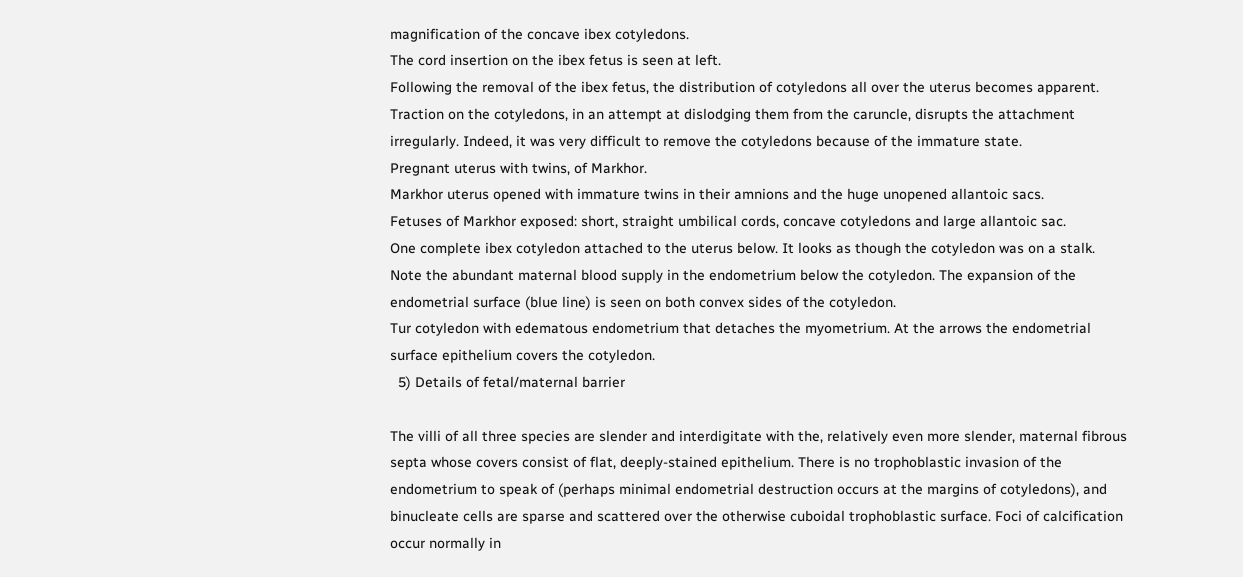magnification of the concave ibex cotyledons.
The cord insertion on the ibex fetus is seen at left.
Following the removal of the ibex fetus, the distribution of cotyledons all over the uterus becomes apparent.
Traction on the cotyledons, in an attempt at dislodging them from the caruncle, disrupts the attachment irregularly. Indeed, it was very difficult to remove the cotyledons because of the immature state.
Pregnant uterus with twins, of Markhor.
Markhor uterus opened with immature twins in their amnions and the huge unopened allantoic sacs.
Fetuses of Markhor exposed: short, straight umbilical cords, concave cotyledons and large allantoic sac.
One complete ibex cotyledon attached to the uterus below. It looks as though the cotyledon was on a stalk. Note the abundant maternal blood supply in the endometrium below the cotyledon. The expansion of the endometrial surface (blue line) is seen on both convex sides of the cotyledon.
Tur cotyledon with edematous endometrium that detaches the myometrium. At the arrows the endometrial surface epithelium covers the cotyledon.
  5) Details of fetal/maternal barrier

The villi of all three species are slender and interdigitate with the, relatively even more slender, maternal fibrous septa whose covers consist of flat, deeply-stained epithelium. There is no trophoblastic invasion of the endometrium to speak of (perhaps minimal endometrial destruction occurs at the margins of cotyledons), and binucleate cells are sparse and scattered over the otherwise cuboidal trophoblastic surface. Foci of calcification occur normally in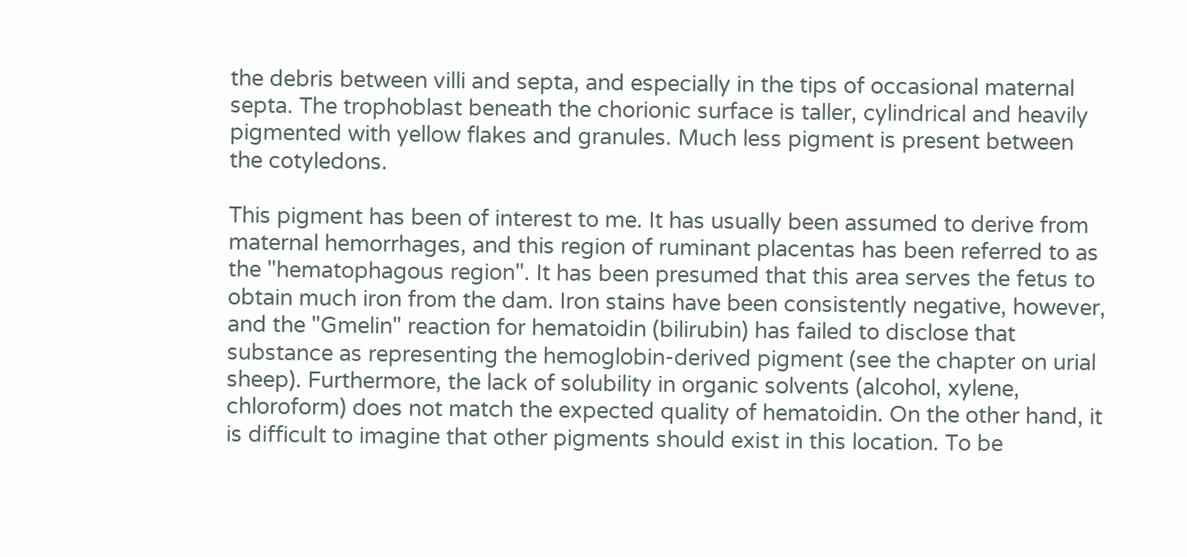the debris between villi and septa, and especially in the tips of occasional maternal septa. The trophoblast beneath the chorionic surface is taller, cylindrical and heavily pigmented with yellow flakes and granules. Much less pigment is present between the cotyledons.

This pigment has been of interest to me. It has usually been assumed to derive from maternal hemorrhages, and this region of ruminant placentas has been referred to as the "hematophagous region". It has been presumed that this area serves the fetus to obtain much iron from the dam. Iron stains have been consistently negative, however, and the "Gmelin" reaction for hematoidin (bilirubin) has failed to disclose that substance as representing the hemoglobin-derived pigment (see the chapter on urial sheep). Furthermore, the lack of solubility in organic solvents (alcohol, xylene, chloroform) does not match the expected quality of hematoidin. On the other hand, it is difficult to imagine that other pigments should exist in this location. To be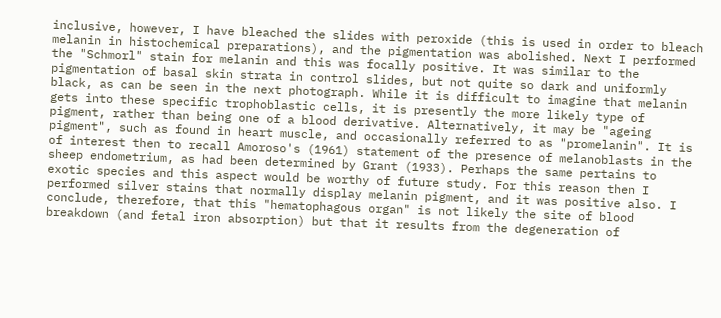inclusive, however, I have bleached the slides with peroxide (this is used in order to bleach melanin in histochemical preparations), and the pigmentation was abolished. Next I performed the "Schmorl" stain for melanin and this was focally positive. It was similar to the pigmentation of basal skin strata in control slides, but not quite so dark and uniformly black, as can be seen in the next photograph. While it is difficult to imagine that melanin gets into these specific trophoblastic cells, it is presently the more likely type of pigment, rather than being one of a blood derivative. Alternatively, it may be "ageing pigment", such as found in heart muscle, and occasionally referred to as "promelanin". It is of interest then to recall Amoroso's (1961) statement of the presence of melanoblasts in the sheep endometrium, as had been determined by Grant (1933). Perhaps the same pertains to exotic species and this aspect would be worthy of future study. For this reason then I performed silver stains that normally display melanin pigment, and it was positive also. I conclude, therefore, that this "hematophagous organ" is not likely the site of blood breakdown (and fetal iron absorption) but that it results from the degeneration of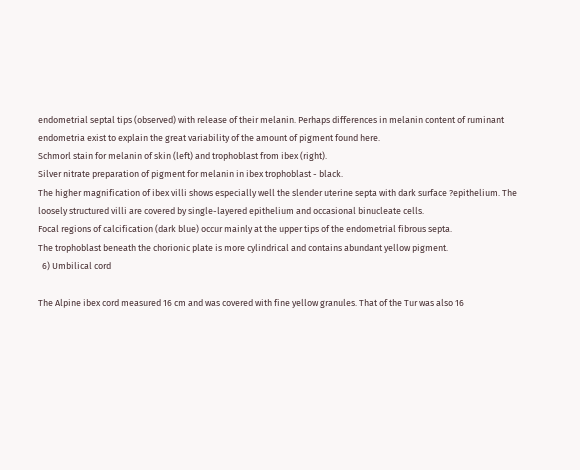endometrial septal tips (observed) with release of their melanin. Perhaps differences in melanin content of ruminant endometria exist to explain the great variability of the amount of pigment found here.
Schmorl stain for melanin of skin (left) and trophoblast from ibex (right).
Silver nitrate preparation of pigment for melanin in ibex trophoblast - black.
The higher magnification of ibex villi shows especially well the slender uterine septa with dark surface ?epithelium. The loosely structured villi are covered by single-layered epithelium and occasional binucleate cells.
Focal regions of calcification (dark blue) occur mainly at the upper tips of the endometrial fibrous septa.
The trophoblast beneath the chorionic plate is more cylindrical and contains abundant yellow pigment.
  6) Umbilical cord

The Alpine ibex cord measured 16 cm and was covered with fine yellow granules. That of the Tur was also 16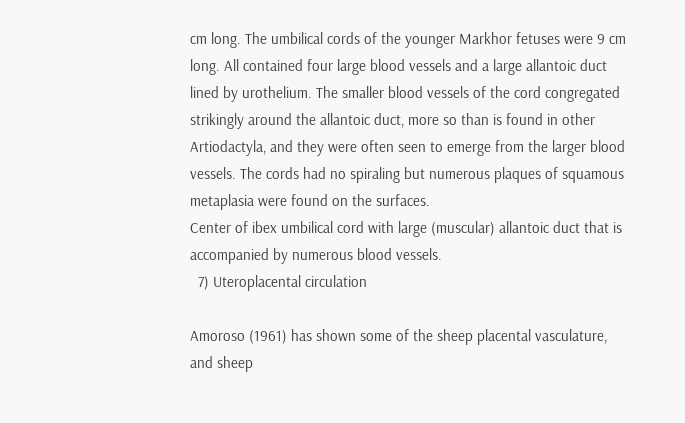cm long. The umbilical cords of the younger Markhor fetuses were 9 cm long. All contained four large blood vessels and a large allantoic duct lined by urothelium. The smaller blood vessels of the cord congregated strikingly around the allantoic duct, more so than is found in other Artiodactyla, and they were often seen to emerge from the larger blood vessels. The cords had no spiraling but numerous plaques of squamous metaplasia were found on the surfaces.
Center of ibex umbilical cord with large (muscular) allantoic duct that is accompanied by numerous blood vessels.
  7) Uteroplacental circulation

Amoroso (1961) has shown some of the sheep placental vasculature, and sheep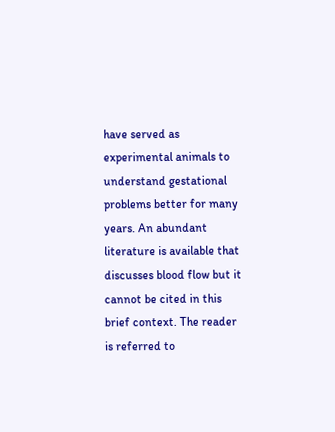have served as experimental animals to understand gestational problems better for many years. An abundant literature is available that discusses blood flow but it cannot be cited in this brief context. The reader is referred to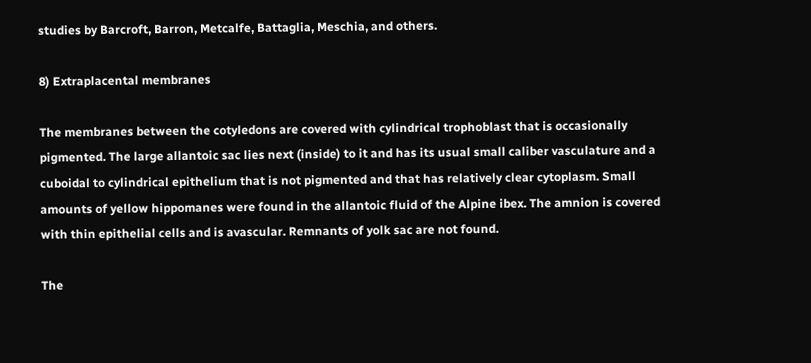studies by Barcroft, Barron, Metcalfe, Battaglia, Meschia, and others.

8) Extraplacental membranes

The membranes between the cotyledons are covered with cylindrical trophoblast that is occasionally pigmented. The large allantoic sac lies next (inside) to it and has its usual small caliber vasculature and a cuboidal to cylindrical epithelium that is not pigmented and that has relatively clear cytoplasm. Small amounts of yellow hippomanes were found in the allantoic fluid of the Alpine ibex. The amnion is covered with thin epithelial cells and is avascular. Remnants of yolk sac are not found.

The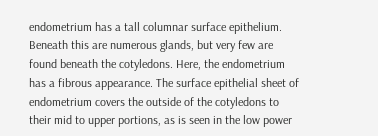endometrium has a tall columnar surface epithelium. Beneath this are numerous glands, but very few are found beneath the cotyledons. Here, the endometrium has a fibrous appearance. The surface epithelial sheet of endometrium covers the outside of the cotyledons to their mid to upper portions, as is seen in the low power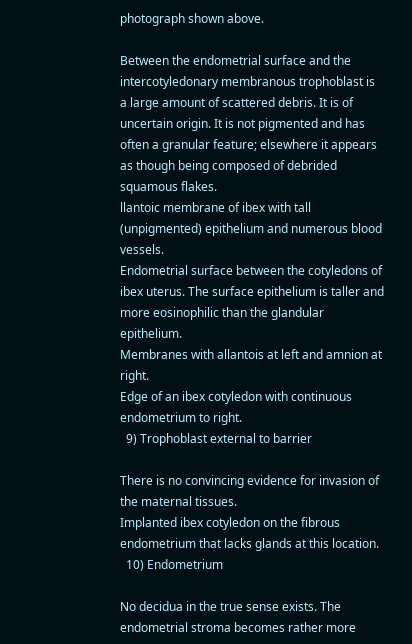photograph shown above.

Between the endometrial surface and the intercotyledonary membranous trophoblast is a large amount of scattered debris. It is of uncertain origin. It is not pigmented and has often a granular feature; elsewhere it appears as though being composed of debrided squamous flakes.
llantoic membrane of ibex with tall (unpigmented) epithelium and numerous blood vessels.
Endometrial surface between the cotyledons of ibex uterus. The surface epithelium is taller and more eosinophilic than the glandular epithelium.
Membranes with allantois at left and amnion at right.
Edge of an ibex cotyledon with continuous endometrium to right.
  9) Trophoblast external to barrier

There is no convincing evidence for invasion of the maternal tissues.
Implanted ibex cotyledon on the fibrous endometrium that lacks glands at this location.
  10) Endometrium

No decidua in the true sense exists. The endometrial stroma becomes rather more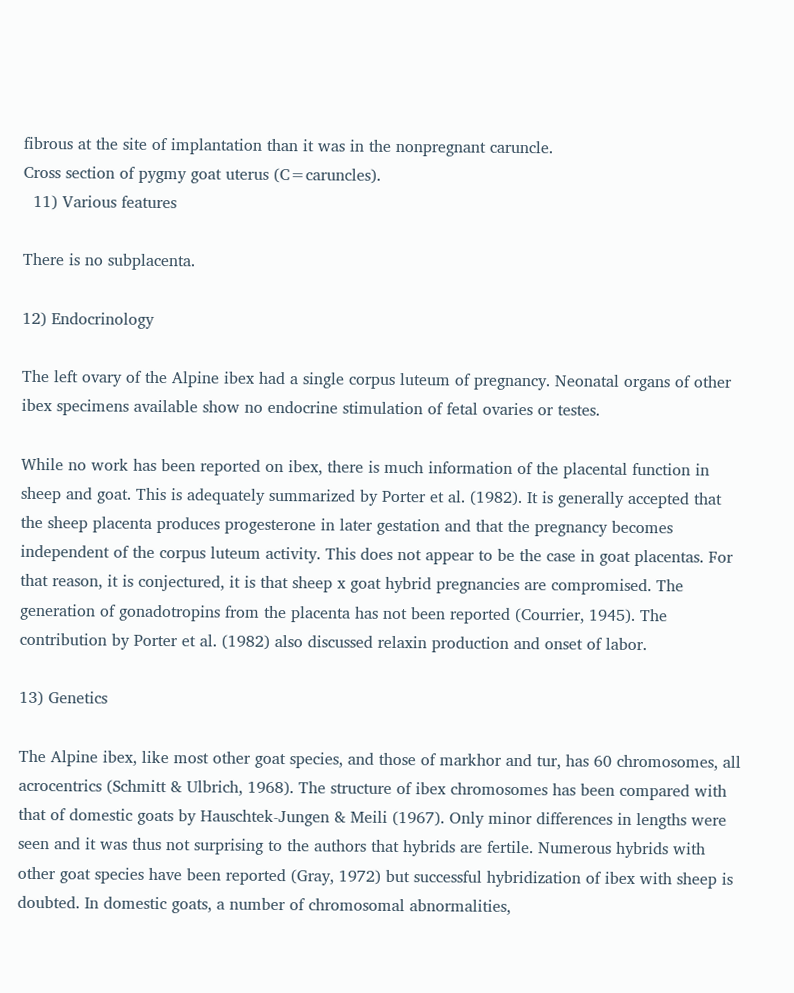fibrous at the site of implantation than it was in the nonpregnant caruncle.
Cross section of pygmy goat uterus (C=caruncles).
  11) Various features

There is no subplacenta.

12) Endocrinology

The left ovary of the Alpine ibex had a single corpus luteum of pregnancy. Neonatal organs of other ibex specimens available show no endocrine stimulation of fetal ovaries or testes.

While no work has been reported on ibex, there is much information of the placental function in sheep and goat. This is adequately summarized by Porter et al. (1982). It is generally accepted that the sheep placenta produces progesterone in later gestation and that the pregnancy becomes independent of the corpus luteum activity. This does not appear to be the case in goat placentas. For that reason, it is conjectured, it is that sheep x goat hybrid pregnancies are compromised. The generation of gonadotropins from the placenta has not been reported (Courrier, 1945). The contribution by Porter et al. (1982) also discussed relaxin production and onset of labor.

13) Genetics

The Alpine ibex, like most other goat species, and those of markhor and tur, has 60 chromosomes, all acrocentrics (Schmitt & Ulbrich, 1968). The structure of ibex chromosomes has been compared with that of domestic goats by Hauschtek-Jungen & Meili (1967). Only minor differences in lengths were seen and it was thus not surprising to the authors that hybrids are fertile. Numerous hybrids with other goat species have been reported (Gray, 1972) but successful hybridization of ibex with sheep is doubted. In domestic goats, a number of chromosomal abnormalities,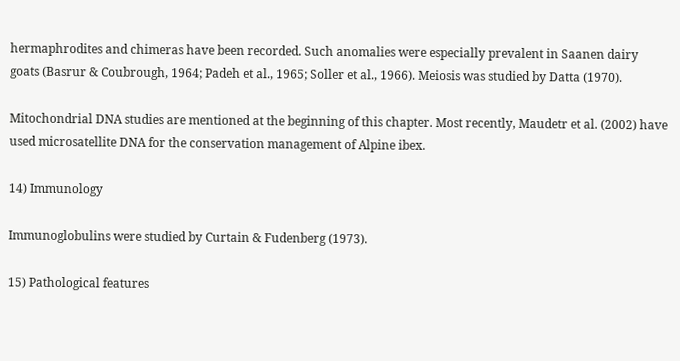hermaphrodites and chimeras have been recorded. Such anomalies were especially prevalent in Saanen dairy goats (Basrur & Coubrough, 1964; Padeh et al., 1965; Soller et al., 1966). Meiosis was studied by Datta (1970).

Mitochondrial DNA studies are mentioned at the beginning of this chapter. Most recently, Maudetr et al. (2002) have used microsatellite DNA for the conservation management of Alpine ibex.

14) Immunology

Immunoglobulins were studied by Curtain & Fudenberg (1973).

15) Pathological features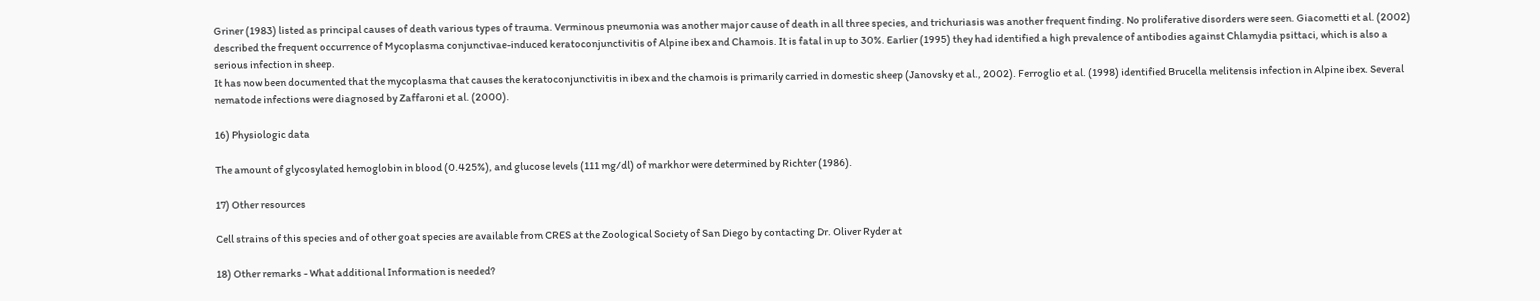Griner (1983) listed as principal causes of death various types of trauma. Verminous pneumonia was another major cause of death in all three species, and trichuriasis was another frequent finding. No proliferative disorders were seen. Giacometti et al. (2002) described the frequent occurrence of Mycoplasma conjunctivae-induced keratoconjunctivitis of Alpine ibex and Chamois. It is fatal in up to 30%. Earlier (1995) they had identified a high prevalence of antibodies against Chlamydia psittaci, which is also a serious infection in sheep.
It has now been documented that the mycoplasma that causes the keratoconjunctivitis in ibex and the chamois is primarily carried in domestic sheep (Janovsky et al., 2002). Ferroglio et al. (1998) identified Brucella melitensis infection in Alpine ibex. Several nematode infections were diagnosed by Zaffaroni et al. (2000).

16) Physiologic data

The amount of glycosylated hemoglobin in blood (0.425%), and glucose levels (111 mg/dl) of markhor were determined by Richter (1986).

17) Other resources

Cell strains of this species and of other goat species are available from CRES at the Zoological Society of San Diego by contacting Dr. Oliver Ryder at

18) Other remarks - What additional Information is needed?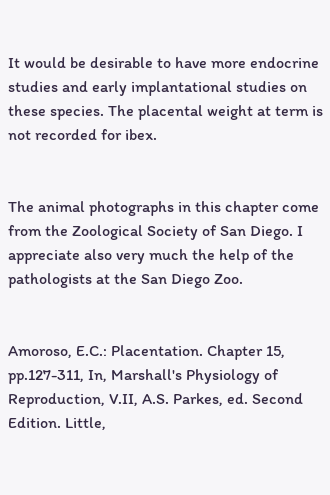It would be desirable to have more endocrine studies and early implantational studies on these species. The placental weight at term is not recorded for ibex.


The animal photographs in this chapter come from the Zoological Society of San Diego. I appreciate also very much the help of the pathologists at the San Diego Zoo.


Amoroso, E.C.: Placentation. Chapter 15, pp.127-311, In, Marshall's Physiology of Reproduction, V.II, A.S. Parkes, ed. Second Edition. Little,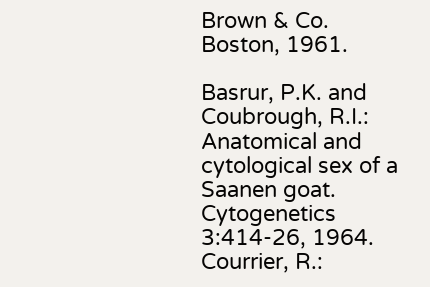Brown & Co. Boston, 1961.

Basrur, P.K. and Coubrough, R.I.: Anatomical and cytological sex of a Saanen goat. Cytogenetics 3:414-26, 1964.
Courrier, R.: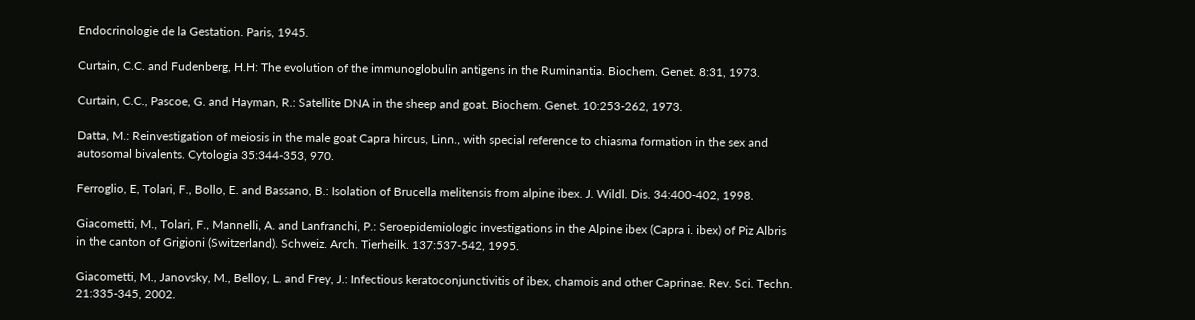Endocrinologie de la Gestation. Paris, 1945.

Curtain, C.C. and Fudenberg, H.H: The evolution of the immunoglobulin antigens in the Ruminantia. Biochem. Genet. 8:31, 1973.

Curtain, C.C., Pascoe, G. and Hayman, R.: Satellite DNA in the sheep and goat. Biochem. Genet. 10:253-262, 1973.

Datta, M.: Reinvestigation of meiosis in the male goat Capra hircus, Linn., with special reference to chiasma formation in the sex and autosomal bivalents. Cytologia 35:344-353, 970.

Ferroglio, E, Tolari, F., Bollo, E. and Bassano, B.: Isolation of Brucella melitensis from alpine ibex. J. Wildl. Dis. 34:400-402, 1998.

Giacometti, M., Tolari, F., Mannelli, A. and Lanfranchi, P.: Seroepidemiologic investigations in the Alpine ibex (Capra i. ibex) of Piz Albris in the canton of Grigioni (Switzerland). Schweiz. Arch. Tierheilk. 137:537-542, 1995.

Giacometti, M., Janovsky, M., Belloy, L. and Frey, J.: Infectious keratoconjunctivitis of ibex, chamois and other Caprinae. Rev. Sci. Techn. 21:335-345, 2002.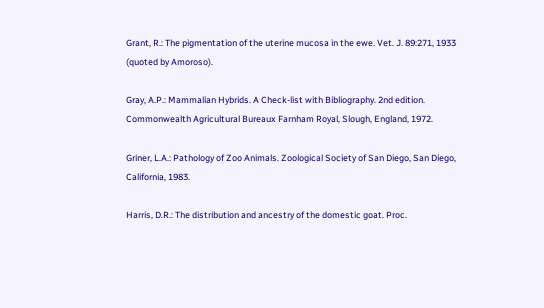Grant, R.: The pigmentation of the uterine mucosa in the ewe. Vet. J. 89:271, 1933 (quoted by Amoroso).

Gray, A.P.: Mammalian Hybrids. A Check-list with Bibliography. 2nd edition. Commonwealth Agricultural Bureaux Farnham Royal, Slough, England, 1972.

Griner, L.A.: Pathology of Zoo Animals. Zoological Society of San Diego, San Diego, California, 1983.

Harris, D.R.: The distribution and ancestry of the domestic goat. Proc.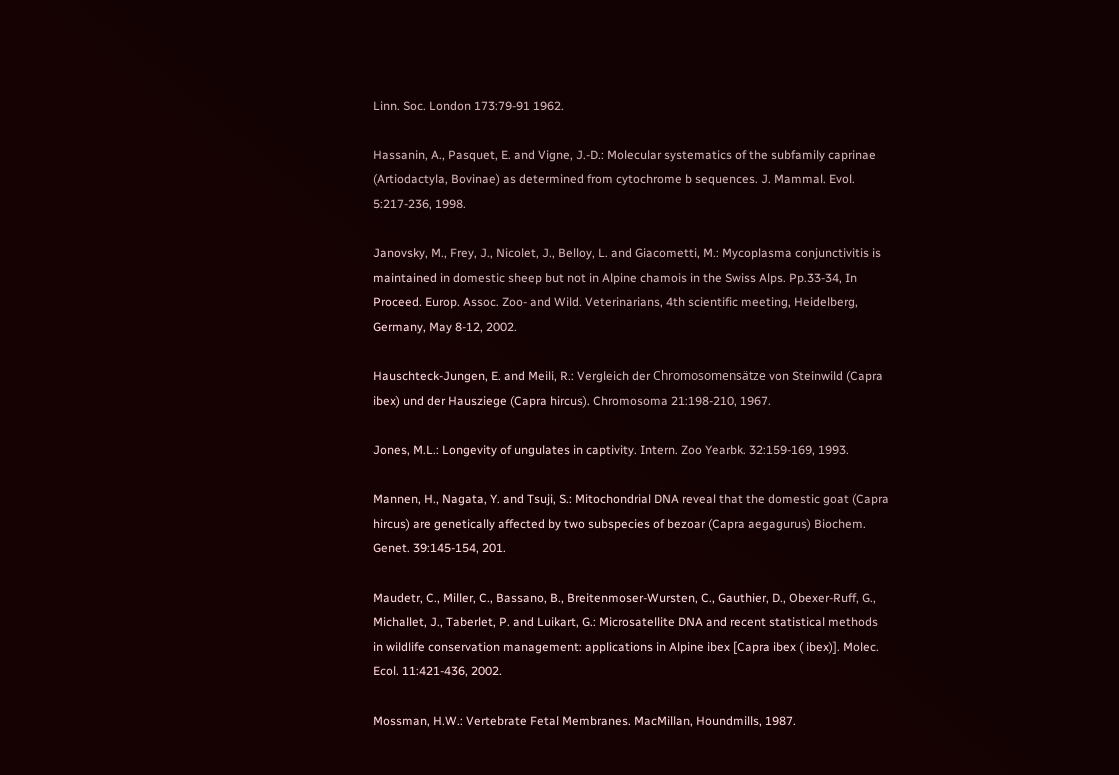Linn. Soc. London 173:79-91 1962.

Hassanin, A., Pasquet, E. and Vigne, J.-D.: Molecular systematics of the subfamily caprinae (Artiodactyla, Bovinae) as determined from cytochrome b sequences. J. Mammal. Evol. 5:217-236, 1998.

Janovsky, M., Frey, J., Nicolet, J., Belloy, L. and Giacometti, M.: Mycoplasma conjunctivitis is maintained in domestic sheep but not in Alpine chamois in the Swiss Alps. Pp.33-34, In Proceed. Europ. Assoc. Zoo- and Wild. Veterinarians, 4th scientific meeting, Heidelberg, Germany, May 8-12, 2002.

Hauschteck-Jungen, E. and Meili, R.: Vergleich der Chromosomensätze von Steinwild (Capra ibex) und der Hausziege (Capra hircus). Chromosoma 21:198-210, 1967.

Jones, M.L.: Longevity of ungulates in captivity. Intern. Zoo Yearbk. 32:159-169, 1993.

Mannen, H., Nagata, Y. and Tsuji, S.: Mitochondrial DNA reveal that the domestic goat (Capra hircus) are genetically affected by two subspecies of bezoar (Capra aegagurus) Biochem. Genet. 39:145-154, 201.

Maudetr, C., Miller, C., Bassano, B., Breitenmoser-Wursten, C., Gauthier, D., Obexer-Ruff, G., Michallet, J., Taberlet, P. and Luikart, G.: Microsatellite DNA and recent statistical methods in wildlife conservation management: applications in Alpine ibex [Capra ibex ( ibex)]. Molec. Ecol. 11:421-436, 2002.

Mossman, H.W.: Vertebrate Fetal Membranes. MacMillan, Houndmills, 1987.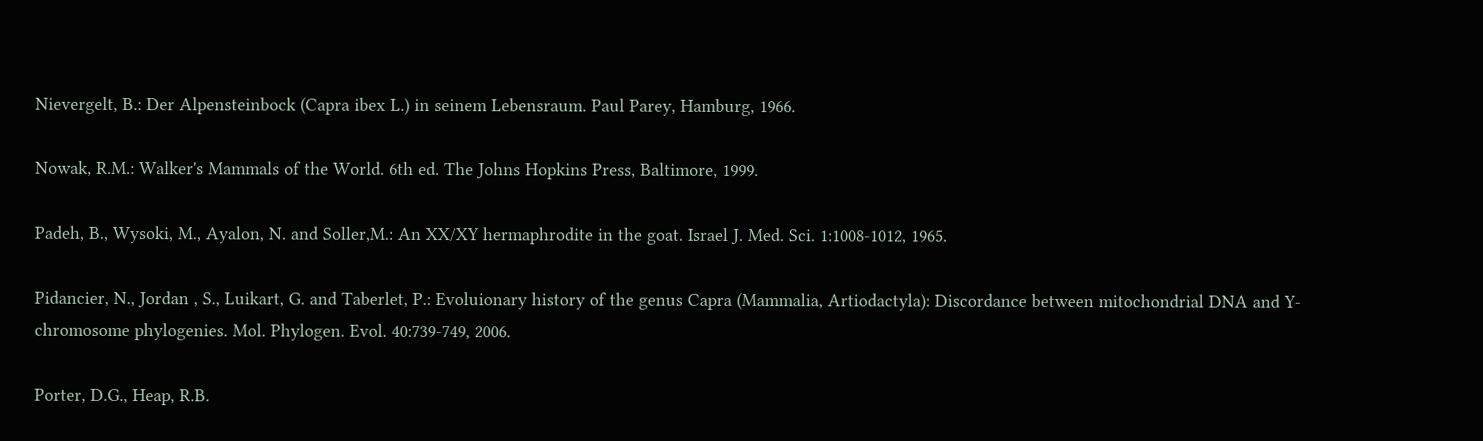Nievergelt, B.: Der Alpensteinbock (Capra ibex L.) in seinem Lebensraum. Paul Parey, Hamburg, 1966.

Nowak, R.M.: Walker's Mammals of the World. 6th ed. The Johns Hopkins Press, Baltimore, 1999.

Padeh, B., Wysoki, M., Ayalon, N. and Soller,M.: An XX/XY hermaphrodite in the goat. Israel J. Med. Sci. 1:1008-1012, 1965.

Pidancier, N., Jordan , S., Luikart, G. and Taberlet, P.: Evoluionary history of the genus Capra (Mammalia, Artiodactyla): Discordance between mitochondrial DNA and Y-chromosome phylogenies. Mol. Phylogen. Evol. 40:739-749, 2006.

Porter, D.G., Heap, R.B.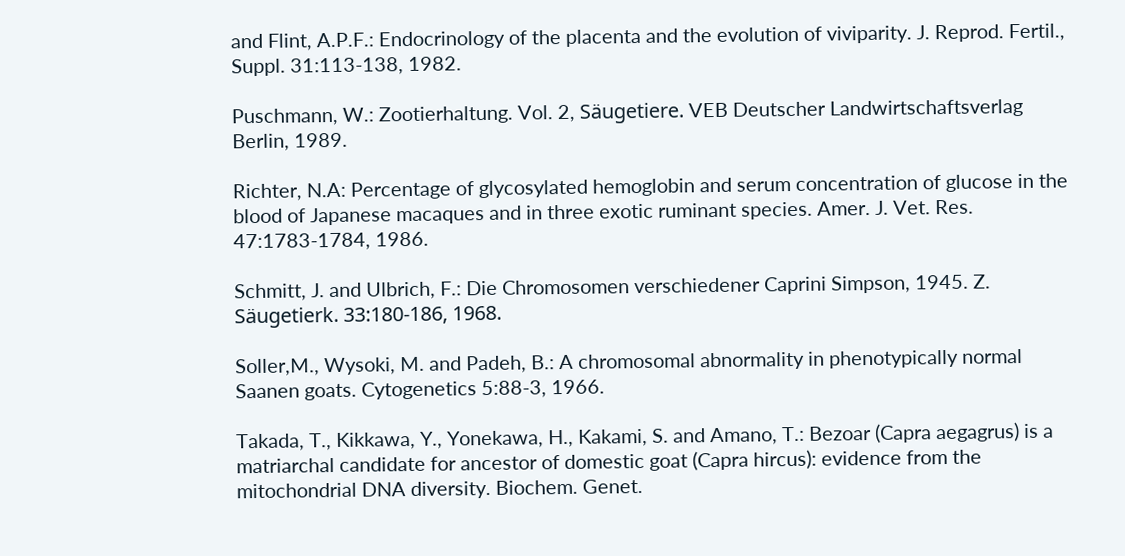and Flint, A.P.F.: Endocrinology of the placenta and the evolution of viviparity. J. Reprod. Fertil., Suppl. 31:113-138, 1982.

Puschmann, W.: Zootierhaltung. Vol. 2, Säugetiere. VEB Deutscher Landwirtschaftsverlag Berlin, 1989.

Richter, N.A: Percentage of glycosylated hemoglobin and serum concentration of glucose in the blood of Japanese macaques and in three exotic ruminant species. Amer. J. Vet. Res. 47:1783-1784, 1986.

Schmitt, J. and Ulbrich, F.: Die Chromosomen verschiedener Caprini Simpson, 1945. Z. Säugetierk. 33:180-186, 1968.

Soller,M., Wysoki, M. and Padeh, B.: A chromosomal abnormality in phenotypically normal Saanen goats. Cytogenetics 5:88-3, 1966.

Takada, T., Kikkawa, Y., Yonekawa, H., Kakami, S. and Amano, T.: Bezoar (Capra aegagrus) is a matriarchal candidate for ancestor of domestic goat (Capra hircus): evidence from the mitochondrial DNA diversity. Biochem. Genet.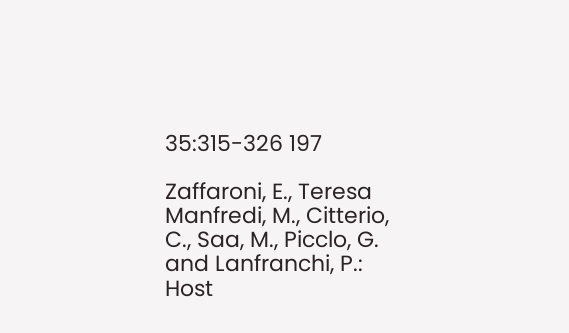35:315-326 197

Zaffaroni, E., Teresa Manfredi, M., Citterio, C., Saa, M., Picclo, G. and Lanfranchi, P.: Host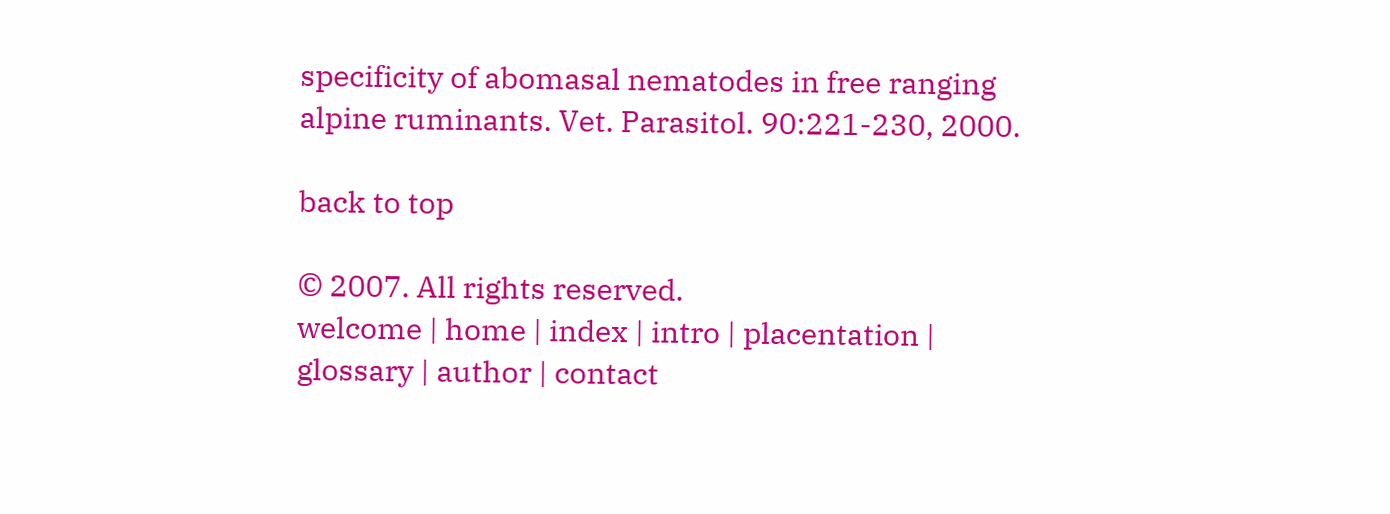specificity of abomasal nematodes in free ranging alpine ruminants. Vet. Parasitol. 90:221-230, 2000.

back to top

© 2007. All rights reserved.
welcome | home | index | intro | placentation | glossary | author | contact